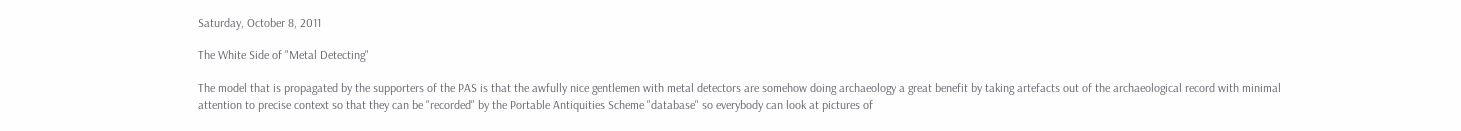Saturday, October 8, 2011

The White Side of "Metal Detecting"

The model that is propagated by the supporters of the PAS is that the awfully nice gentlemen with metal detectors are somehow doing archaeology a great benefit by taking artefacts out of the archaeological record with minimal attention to precise context so that they can be "recorded" by the Portable Antiquities Scheme "database" so everybody can look at pictures of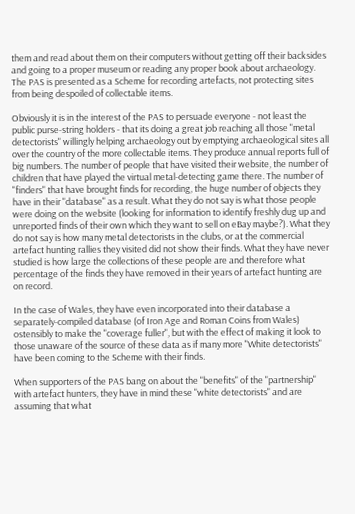them and read about them on their computers without getting off their backsides and going to a proper museum or reading any proper book about archaeology. The PAS is presented as a Scheme for recording artefacts, not protecting sites from being despoiled of collectable items.

Obviously it is in the interest of the PAS to persuade everyone - not least the public purse-string holders - that its doing a great job reaching all those "metal detectorists" willingly helping archaeology out by emptying archaeological sites all over the country of the more collectable items. They produce annual reports full of big numbers. The number of people that have visited their website, the number of children that have played the virtual metal-detecting game there. The number of "finders" that have brought finds for recording, the huge number of objects they have in their "database" as a result. What they do not say is what those people were doing on the website (looking for information to identify freshly dug up and unreported finds of their own which they want to sell on eBay maybe?). What they do not say is how many metal detectorists in the clubs, or at the commercial artefact hunting rallies they visited did not show their finds. What they have never studied is how large the collections of these people are and therefore what percentage of the finds they have removed in their years of artefact hunting are on record.

In the case of Wales, they have even incorporated into their database a separately-compiled database (of Iron Age and Roman Coins from Wales) ostensibly to make the "coverage fuller", but with the effect of making it look to those unaware of the source of these data as if many more "White detectorists" have been coming to the Scheme with their finds.

When supporters of the PAS bang on about the "benefits" of the "partnership" with artefact hunters, they have in mind these "white detectorists" and are assuming that what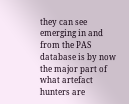they can see emerging in and from the PAS database is by now the major part of what artefact hunters are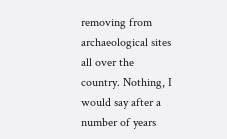removing from archaeological sites all over the country. Nothing, I would say after a number of years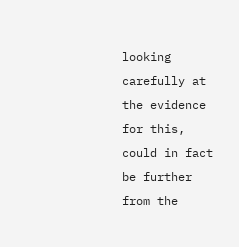looking carefully at the evidence for this, could in fact be further from the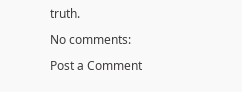truth.

No comments:

Post a Comment